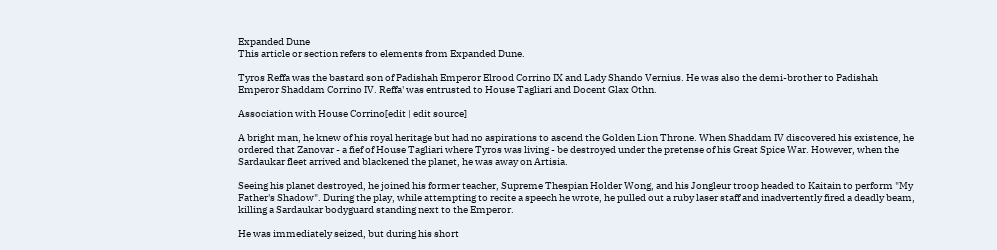Expanded Dune
This article or section refers to elements from Expanded Dune.

Tyros Reffa was the bastard son of Padishah Emperor Elrood Corrino IX and Lady Shando Vernius. He was also the demi-brother to Padishah Emperor Shaddam Corrino IV. Reffa' was entrusted to House Tagliari and Docent Glax Othn.

Association with House Corrino[edit | edit source]

A bright man, he knew of his royal heritage but had no aspirations to ascend the Golden Lion Throne. When Shaddam IV discovered his existence, he ordered that Zanovar - a fief of House Tagliari where Tyros was living - be destroyed under the pretense of his Great Spice War. However, when the Sardaukar fleet arrived and blackened the planet, he was away on Artisia.

Seeing his planet destroyed, he joined his former teacher, Supreme Thespian Holder Wong, and his Jongleur troop headed to Kaitain to perform "My Father's Shadow". During the play, while attempting to recite a speech he wrote, he pulled out a ruby laser staff and inadvertently fired a deadly beam, killing a Sardaukar bodyguard standing next to the Emperor.

He was immediately seized, but during his short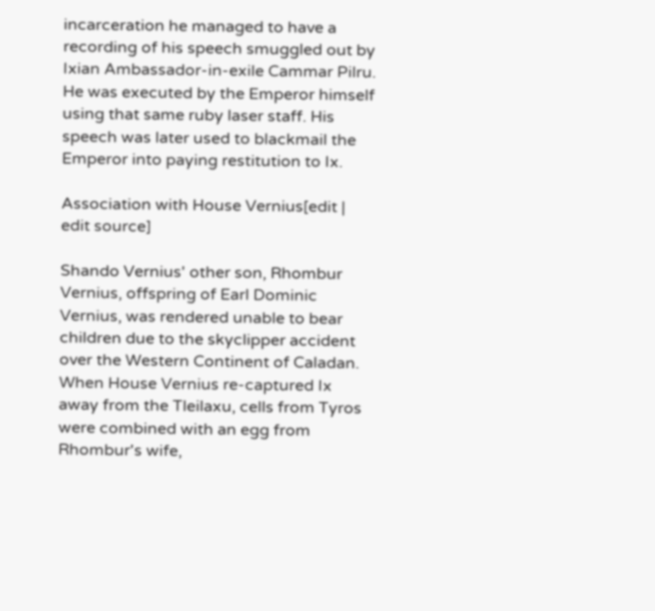incarceration he managed to have a recording of his speech smuggled out by Ixian Ambassador-in-exile Cammar Pilru. He was executed by the Emperor himself using that same ruby laser staff. His speech was later used to blackmail the Emperor into paying restitution to Ix.

Association with House Vernius[edit | edit source]

Shando Vernius' other son, Rhombur Vernius, offspring of Earl Dominic Vernius, was rendered unable to bear children due to the skyclipper accident over the Western Continent of Caladan. When House Vernius re-captured Ix away from the Tleilaxu, cells from Tyros were combined with an egg from Rhombur's wife,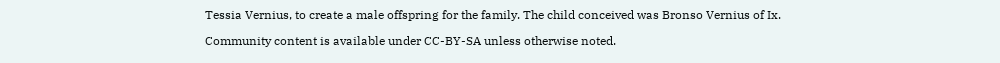Tessia Vernius, to create a male offspring for the family. The child conceived was Bronso Vernius of Ix.

Community content is available under CC-BY-SA unless otherwise noted.